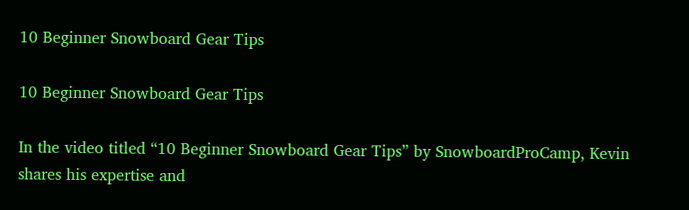10 Beginner Snowboard Gear Tips

10 Beginner Snowboard Gear Tips

In the video titled “10 Beginner Snowboard Gear Tips” by SnowboardProCamp, Kevin shares his expertise and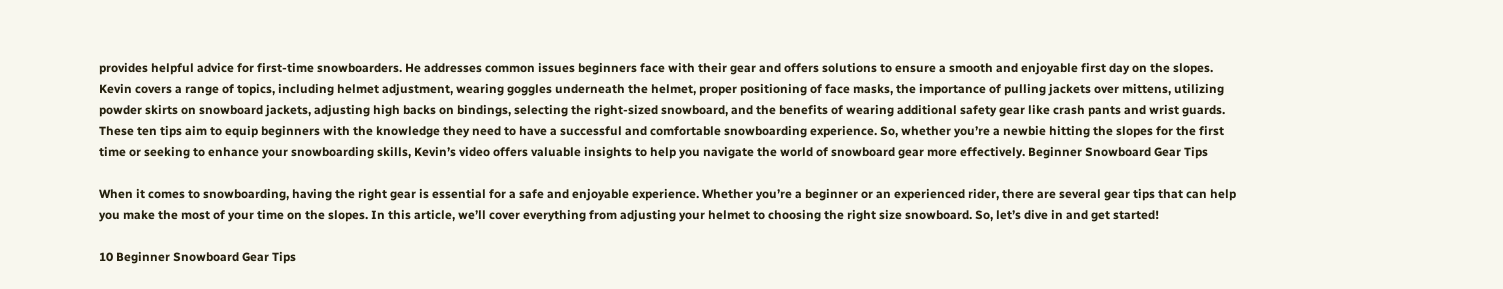provides helpful advice for first-time snowboarders. He addresses common issues beginners face with their gear and offers solutions to ensure a smooth and enjoyable first day on the slopes. Kevin covers a range of topics, including helmet adjustment, wearing goggles underneath the helmet, proper positioning of face masks, the importance of pulling jackets over mittens, utilizing powder skirts on snowboard jackets, adjusting high backs on bindings, selecting the right-sized snowboard, and the benefits of wearing additional safety gear like crash pants and wrist guards. These ten tips aim to equip beginners with the knowledge they need to have a successful and comfortable snowboarding experience. So, whether you’re a newbie hitting the slopes for the first time or seeking to enhance your snowboarding skills, Kevin’s video offers valuable insights to help you navigate the world of snowboard gear more effectively. Beginner Snowboard Gear Tips

When it comes to snowboarding, having the right gear is essential for a safe and enjoyable experience. Whether you’re a beginner or an experienced rider, there are several gear tips that can help you make the most of your time on the slopes. In this article, we’ll cover everything from adjusting your helmet to choosing the right size snowboard. So, let’s dive in and get started!

10 Beginner Snowboard Gear Tips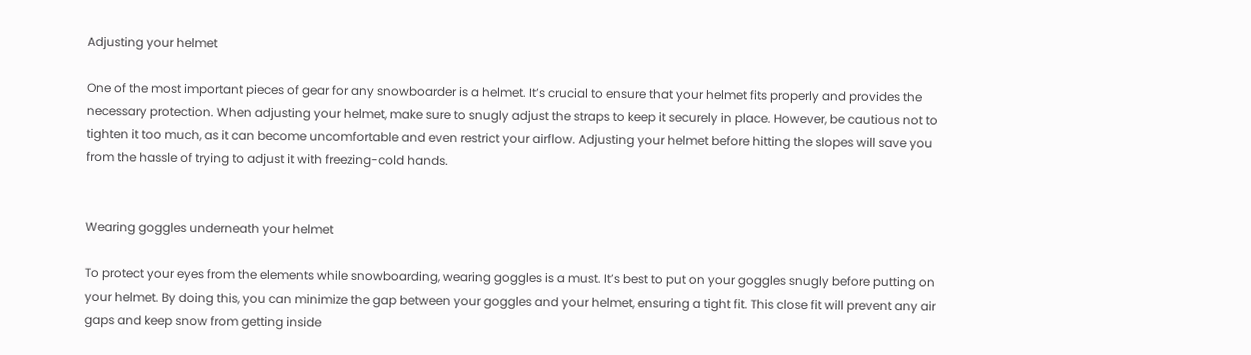Adjusting your helmet

One of the most important pieces of gear for any snowboarder is a helmet. It’s crucial to ensure that your helmet fits properly and provides the necessary protection. When adjusting your helmet, make sure to snugly adjust the straps to keep it securely in place. However, be cautious not to tighten it too much, as it can become uncomfortable and even restrict your airflow. Adjusting your helmet before hitting the slopes will save you from the hassle of trying to adjust it with freezing-cold hands.


Wearing goggles underneath your helmet

To protect your eyes from the elements while snowboarding, wearing goggles is a must. It’s best to put on your goggles snugly before putting on your helmet. By doing this, you can minimize the gap between your goggles and your helmet, ensuring a tight fit. This close fit will prevent any air gaps and keep snow from getting inside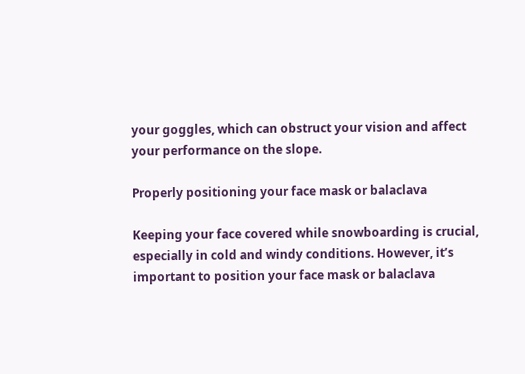your goggles, which can obstruct your vision and affect your performance on the slope.

Properly positioning your face mask or balaclava

Keeping your face covered while snowboarding is crucial, especially in cold and windy conditions. However, it’s important to position your face mask or balaclava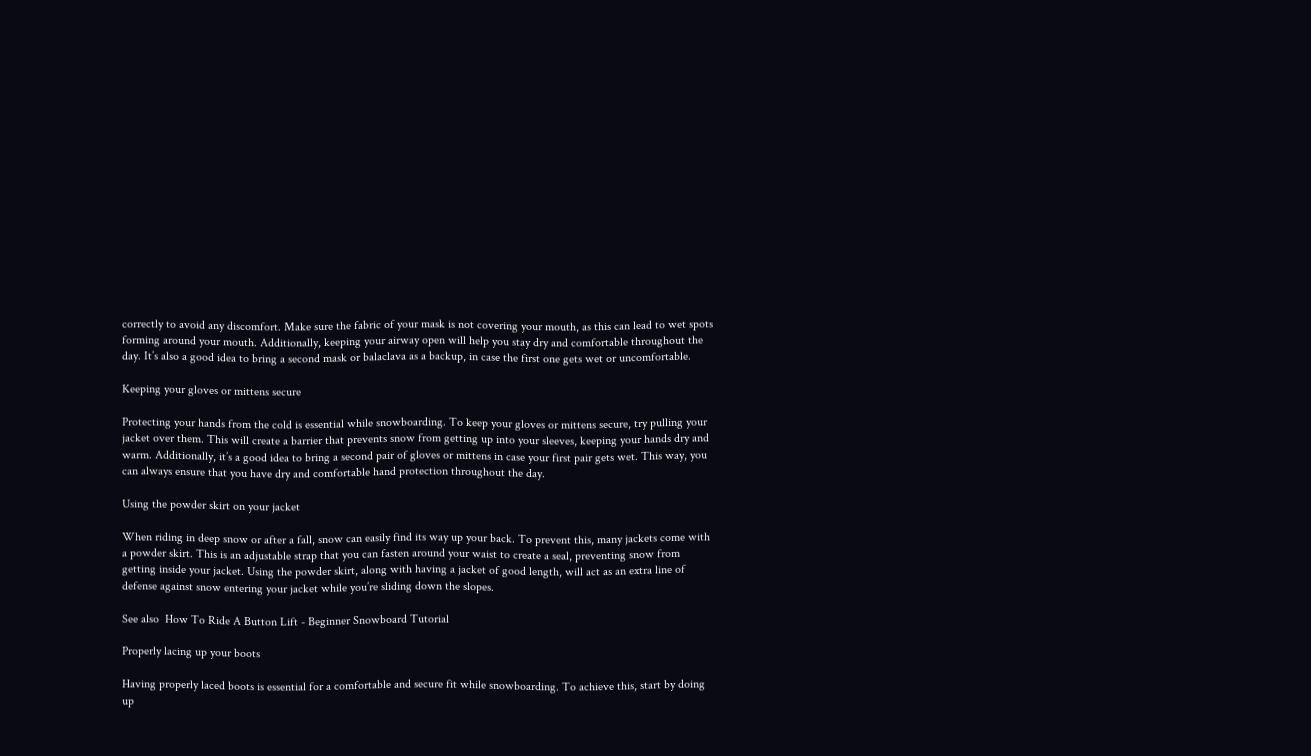correctly to avoid any discomfort. Make sure the fabric of your mask is not covering your mouth, as this can lead to wet spots forming around your mouth. Additionally, keeping your airway open will help you stay dry and comfortable throughout the day. It’s also a good idea to bring a second mask or balaclava as a backup, in case the first one gets wet or uncomfortable.

Keeping your gloves or mittens secure

Protecting your hands from the cold is essential while snowboarding. To keep your gloves or mittens secure, try pulling your jacket over them. This will create a barrier that prevents snow from getting up into your sleeves, keeping your hands dry and warm. Additionally, it’s a good idea to bring a second pair of gloves or mittens in case your first pair gets wet. This way, you can always ensure that you have dry and comfortable hand protection throughout the day.

Using the powder skirt on your jacket

When riding in deep snow or after a fall, snow can easily find its way up your back. To prevent this, many jackets come with a powder skirt. This is an adjustable strap that you can fasten around your waist to create a seal, preventing snow from getting inside your jacket. Using the powder skirt, along with having a jacket of good length, will act as an extra line of defense against snow entering your jacket while you’re sliding down the slopes.

See also  How To Ride A Button Lift - Beginner Snowboard Tutorial

Properly lacing up your boots

Having properly laced boots is essential for a comfortable and secure fit while snowboarding. To achieve this, start by doing up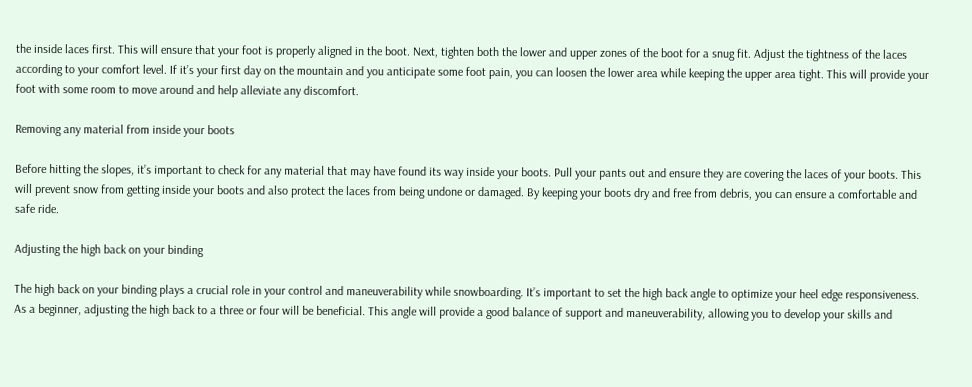the inside laces first. This will ensure that your foot is properly aligned in the boot. Next, tighten both the lower and upper zones of the boot for a snug fit. Adjust the tightness of the laces according to your comfort level. If it’s your first day on the mountain and you anticipate some foot pain, you can loosen the lower area while keeping the upper area tight. This will provide your foot with some room to move around and help alleviate any discomfort.

Removing any material from inside your boots

Before hitting the slopes, it’s important to check for any material that may have found its way inside your boots. Pull your pants out and ensure they are covering the laces of your boots. This will prevent snow from getting inside your boots and also protect the laces from being undone or damaged. By keeping your boots dry and free from debris, you can ensure a comfortable and safe ride.

Adjusting the high back on your binding

The high back on your binding plays a crucial role in your control and maneuverability while snowboarding. It’s important to set the high back angle to optimize your heel edge responsiveness. As a beginner, adjusting the high back to a three or four will be beneficial. This angle will provide a good balance of support and maneuverability, allowing you to develop your skills and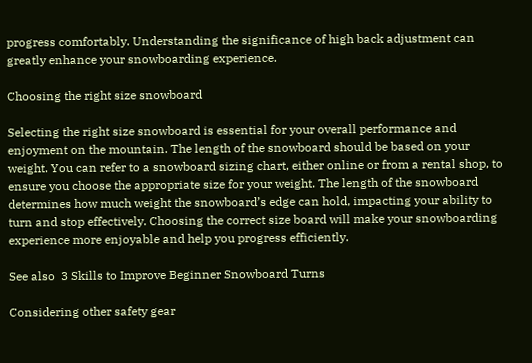progress comfortably. Understanding the significance of high back adjustment can greatly enhance your snowboarding experience.

Choosing the right size snowboard

Selecting the right size snowboard is essential for your overall performance and enjoyment on the mountain. The length of the snowboard should be based on your weight. You can refer to a snowboard sizing chart, either online or from a rental shop, to ensure you choose the appropriate size for your weight. The length of the snowboard determines how much weight the snowboard’s edge can hold, impacting your ability to turn and stop effectively. Choosing the correct size board will make your snowboarding experience more enjoyable and help you progress efficiently.

See also  3 Skills to Improve Beginner Snowboard Turns

Considering other safety gear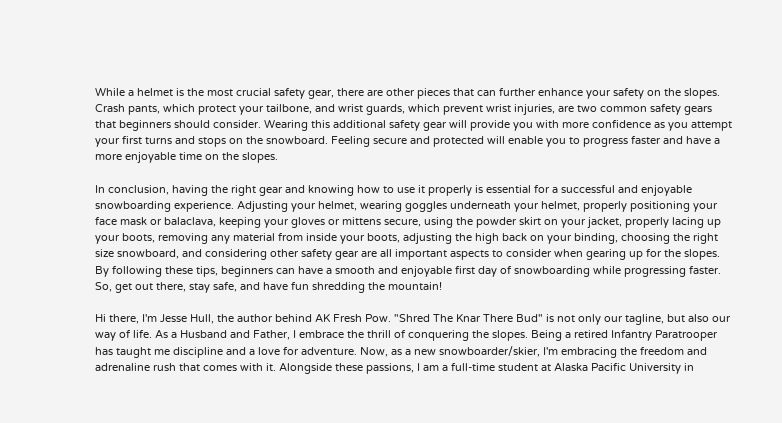While a helmet is the most crucial safety gear, there are other pieces that can further enhance your safety on the slopes. Crash pants, which protect your tailbone, and wrist guards, which prevent wrist injuries, are two common safety gears that beginners should consider. Wearing this additional safety gear will provide you with more confidence as you attempt your first turns and stops on the snowboard. Feeling secure and protected will enable you to progress faster and have a more enjoyable time on the slopes.

In conclusion, having the right gear and knowing how to use it properly is essential for a successful and enjoyable snowboarding experience. Adjusting your helmet, wearing goggles underneath your helmet, properly positioning your face mask or balaclava, keeping your gloves or mittens secure, using the powder skirt on your jacket, properly lacing up your boots, removing any material from inside your boots, adjusting the high back on your binding, choosing the right size snowboard, and considering other safety gear are all important aspects to consider when gearing up for the slopes. By following these tips, beginners can have a smooth and enjoyable first day of snowboarding while progressing faster. So, get out there, stay safe, and have fun shredding the mountain!

Hi there, I'm Jesse Hull, the author behind AK Fresh Pow. "Shred The Knar There Bud" is not only our tagline, but also our way of life. As a Husband and Father, I embrace the thrill of conquering the slopes. Being a retired Infantry Paratrooper has taught me discipline and a love for adventure. Now, as a new snowboarder/skier, I'm embracing the freedom and adrenaline rush that comes with it. Alongside these passions, I am a full-time student at Alaska Pacific University in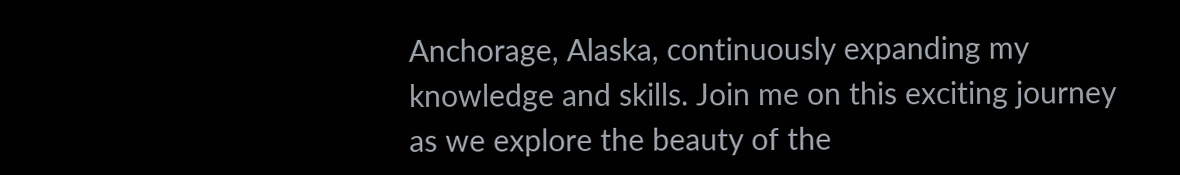Anchorage, Alaska, continuously expanding my knowledge and skills. Join me on this exciting journey as we explore the beauty of the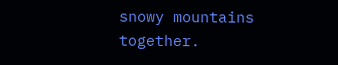snowy mountains together.